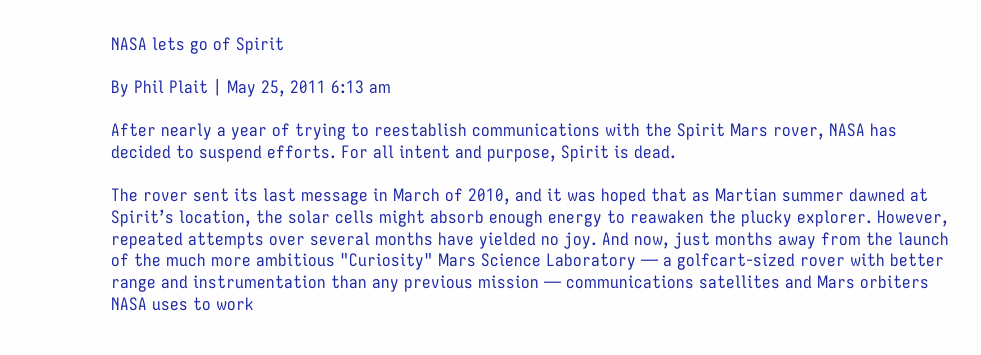NASA lets go of Spirit

By Phil Plait | May 25, 2011 6:13 am

After nearly a year of trying to reestablish communications with the Spirit Mars rover, NASA has decided to suspend efforts. For all intent and purpose, Spirit is dead.

The rover sent its last message in March of 2010, and it was hoped that as Martian summer dawned at Spirit’s location, the solar cells might absorb enough energy to reawaken the plucky explorer. However, repeated attempts over several months have yielded no joy. And now, just months away from the launch of the much more ambitious "Curiosity" Mars Science Laboratory — a golfcart-sized rover with better range and instrumentation than any previous mission — communications satellites and Mars orbiters NASA uses to work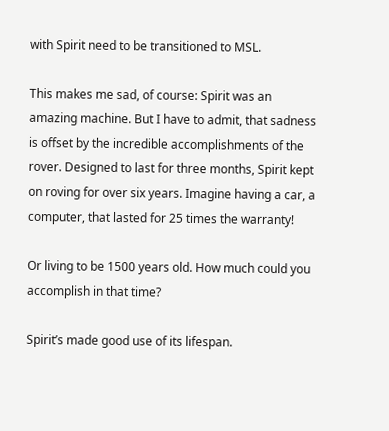with Spirit need to be transitioned to MSL.

This makes me sad, of course: Spirit was an amazing machine. But I have to admit, that sadness is offset by the incredible accomplishments of the rover. Designed to last for three months, Spirit kept on roving for over six years. Imagine having a car, a computer, that lasted for 25 times the warranty!

Or living to be 1500 years old. How much could you accomplish in that time?

Spirit’s made good use of its lifespan.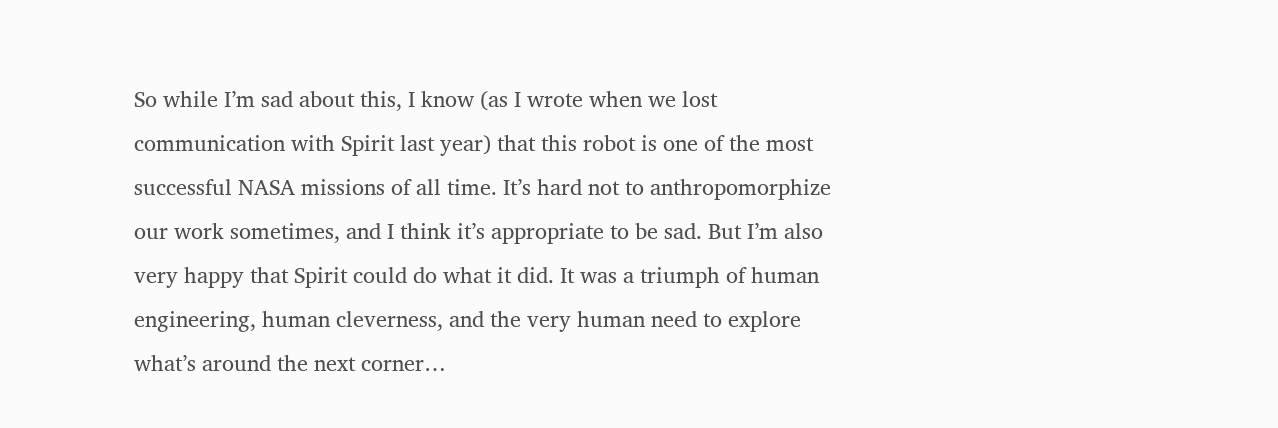So while I’m sad about this, I know (as I wrote when we lost communication with Spirit last year) that this robot is one of the most successful NASA missions of all time. It’s hard not to anthropomorphize our work sometimes, and I think it’s appropriate to be sad. But I’m also very happy that Spirit could do what it did. It was a triumph of human engineering, human cleverness, and the very human need to explore what’s around the next corner…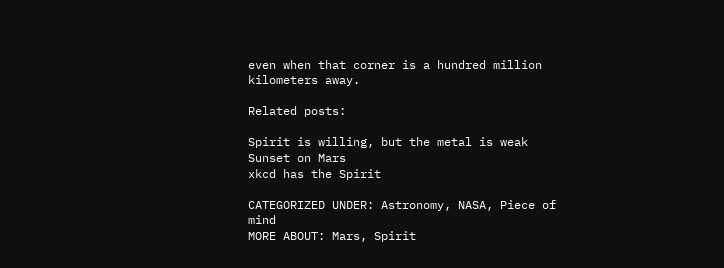even when that corner is a hundred million kilometers away.

Related posts:

Spirit is willing, but the metal is weak
Sunset on Mars
xkcd has the Spirit

CATEGORIZED UNDER: Astronomy, NASA, Piece of mind
MORE ABOUT: Mars, Spirit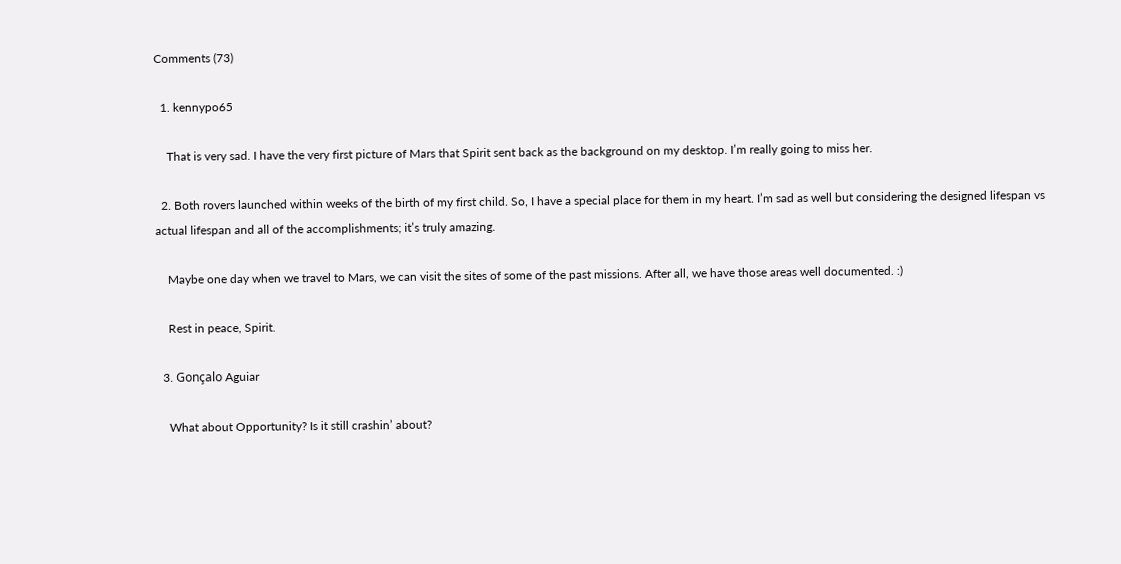Comments (73)

  1. kennypo65

    That is very sad. I have the very first picture of Mars that Spirit sent back as the background on my desktop. I’m really going to miss her.

  2. Both rovers launched within weeks of the birth of my first child. So, I have a special place for them in my heart. I’m sad as well but considering the designed lifespan vs actual lifespan and all of the accomplishments; it’s truly amazing.

    Maybe one day when we travel to Mars, we can visit the sites of some of the past missions. After all, we have those areas well documented. :)

    Rest in peace, Spirit.

  3. Gonçalo Aguiar

    What about Opportunity? Is it still crashin’ about?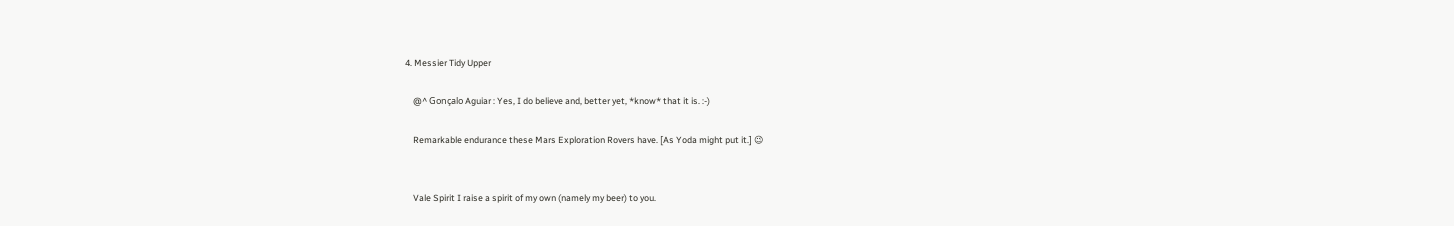4. Messier Tidy Upper

    @^ Gonçalo Aguiar : Yes, I do believe and, better yet, *know* that it is. :-)

    Remarkable endurance these Mars Exploration Rovers have. [As Yoda might put it.] 😉


    Vale Spirit I raise a spirit of my own (namely my beer) to you.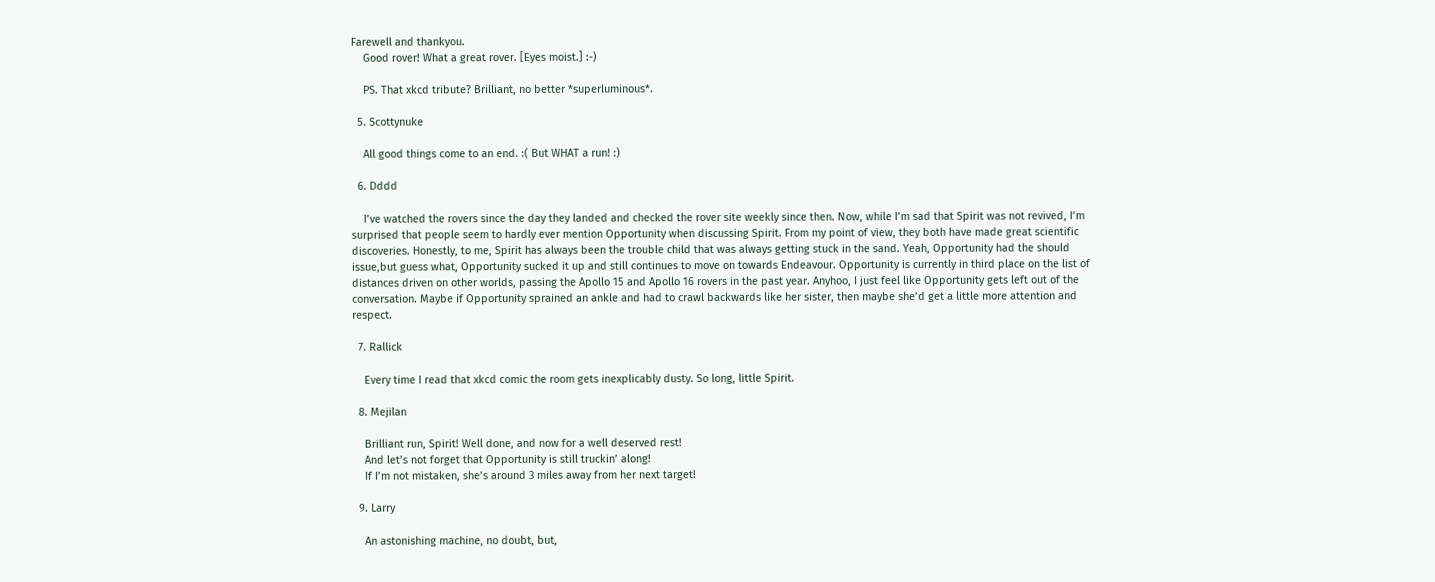Farewell and thankyou.
    Good rover! What a great rover. [Eyes moist.] :-)

    PS. That xkcd tribute? Brilliant, no better *superluminous*.

  5. Scottynuke

    All good things come to an end. :( But WHAT a run! :)

  6. Dddd

    I’ve watched the rovers since the day they landed and checked the rover site weekly since then. Now, while I’m sad that Spirit was not revived, I’m surprised that people seem to hardly ever mention Opportunity when discussing Spirit. From my point of view, they both have made great scientific discoveries. Honestly, to me, Spirit has always been the trouble child that was always getting stuck in the sand. Yeah, Opportunity had the should issue,but guess what, Opportunity sucked it up and still continues to move on towards Endeavour. Opportunity is currently in third place on the list of distances driven on other worlds, passing the Apollo 15 and Apollo 16 rovers in the past year. Anyhoo, I just feel like Opportunity gets left out of the conversation. Maybe if Opportunity sprained an ankle and had to crawl backwards like her sister, then maybe she’d get a little more attention and respect.

  7. Rallick

    Every time I read that xkcd comic the room gets inexplicably dusty. So long, little Spirit.

  8. Mejilan

    Brilliant run, Spirit! Well done, and now for a well deserved rest!
    And let’s not forget that Opportunity is still truckin’ along!
    If I’m not mistaken, she’s around 3 miles away from her next target!

  9. Larry

    An astonishing machine, no doubt, but,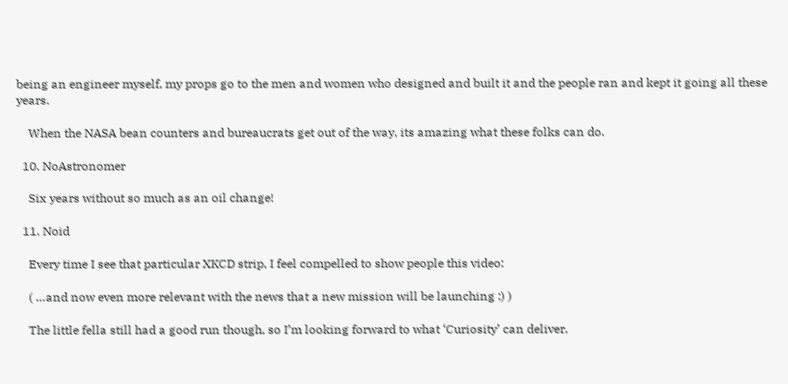being an engineer myself, my props go to the men and women who designed and built it and the people ran and kept it going all these years.

    When the NASA bean counters and bureaucrats get out of the way, its amazing what these folks can do.

  10. NoAstronomer

    Six years without so much as an oil change!

  11. Noid

    Every time I see that particular XKCD strip, I feel compelled to show people this video:

    ( …and now even more relevant with the news that a new mission will be launching :) )

    The little fella still had a good run though, so I’m looking forward to what ‘Curiosity’ can deliver.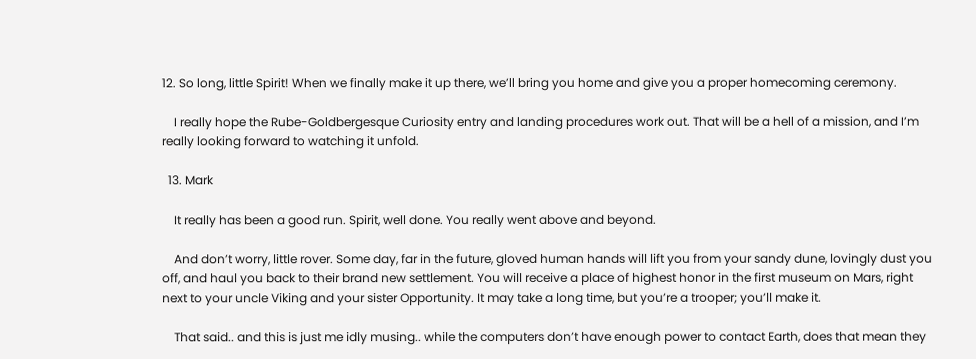12. So long, little Spirit! When we finally make it up there, we’ll bring you home and give you a proper homecoming ceremony.

    I really hope the Rube-Goldbergesque Curiosity entry and landing procedures work out. That will be a hell of a mission, and I’m really looking forward to watching it unfold.

  13. Mark

    It really has been a good run. Spirit, well done. You really went above and beyond.

    And don’t worry, little rover. Some day, far in the future, gloved human hands will lift you from your sandy dune, lovingly dust you off, and haul you back to their brand new settlement. You will receive a place of highest honor in the first museum on Mars, right next to your uncle Viking and your sister Opportunity. It may take a long time, but you’re a trooper; you’ll make it.

    That said.. and this is just me idly musing.. while the computers don’t have enough power to contact Earth, does that mean they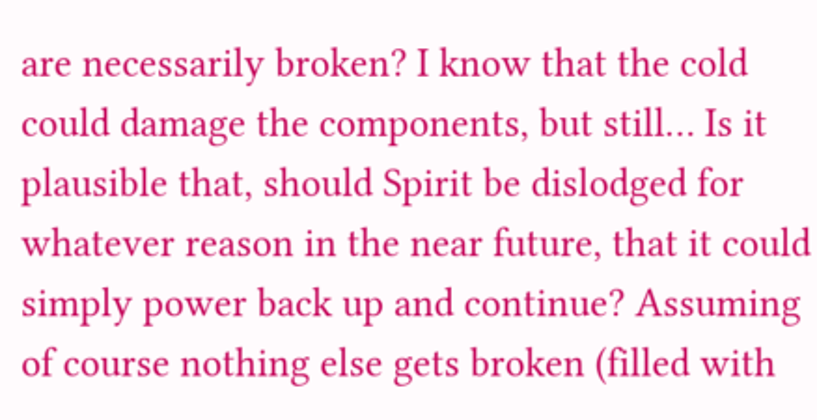are necessarily broken? I know that the cold could damage the components, but still… Is it plausible that, should Spirit be dislodged for whatever reason in the near future, that it could simply power back up and continue? Assuming of course nothing else gets broken (filled with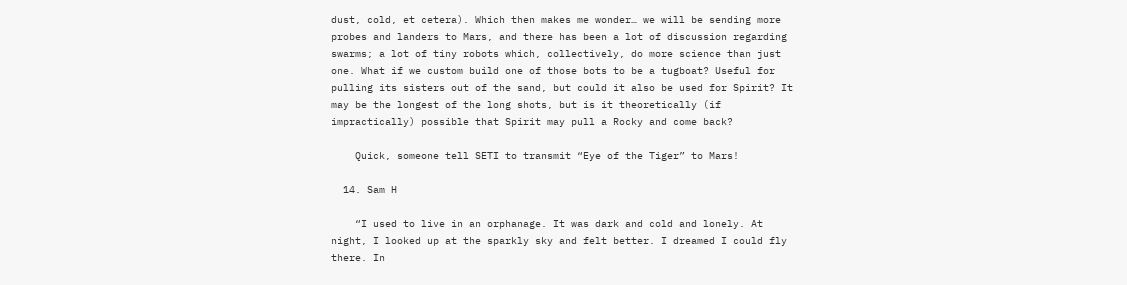dust, cold, et cetera). Which then makes me wonder… we will be sending more probes and landers to Mars, and there has been a lot of discussion regarding swarms; a lot of tiny robots which, collectively, do more science than just one. What if we custom build one of those bots to be a tugboat? Useful for pulling its sisters out of the sand, but could it also be used for Spirit? It may be the longest of the long shots, but is it theoretically (if impractically) possible that Spirit may pull a Rocky and come back?

    Quick, someone tell SETI to transmit “Eye of the Tiger” to Mars!

  14. Sam H

    “I used to live in an orphanage. It was dark and cold and lonely. At night, I looked up at the sparkly sky and felt better. I dreamed I could fly there. In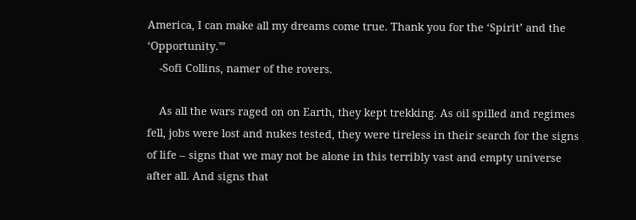America, I can make all my dreams come true. Thank you for the ‘Spirit’ and the ‘Opportunity.'”
    -Sofi Collins, namer of the rovers.

    As all the wars raged on on Earth, they kept trekking. As oil spilled and regimes fell, jobs were lost and nukes tested, they were tireless in their search for the signs of life – signs that we may not be alone in this terribly vast and empty universe after all. And signs that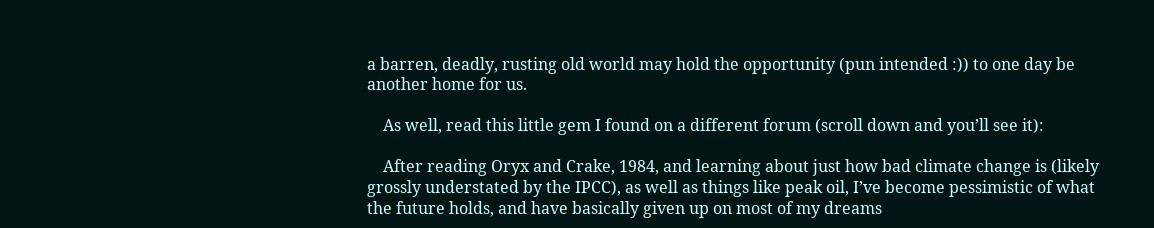a barren, deadly, rusting old world may hold the opportunity (pun intended :)) to one day be another home for us.

    As well, read this little gem I found on a different forum (scroll down and you’ll see it):

    After reading Oryx and Crake, 1984, and learning about just how bad climate change is (likely grossly understated by the IPCC), as well as things like peak oil, I’ve become pessimistic of what the future holds, and have basically given up on most of my dreams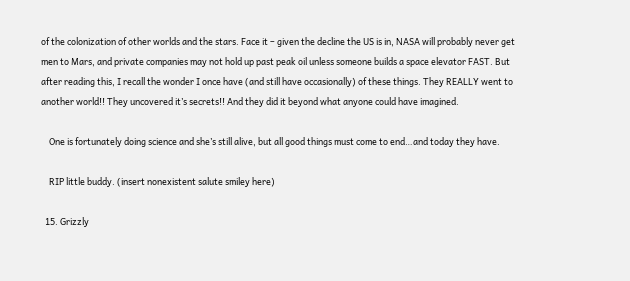of the colonization of other worlds and the stars. Face it – given the decline the US is in, NASA will probably never get men to Mars, and private companies may not hold up past peak oil unless someone builds a space elevator FAST. But after reading this, I recall the wonder I once have (and still have occasionally) of these things. They REALLY went to another world!! They uncovered it’s secrets!! And they did it beyond what anyone could have imagined.

    One is fortunately doing science and she’s still alive, but all good things must come to end…and today they have.

    RIP little buddy. (insert nonexistent salute smiley here)

  15. Grizzly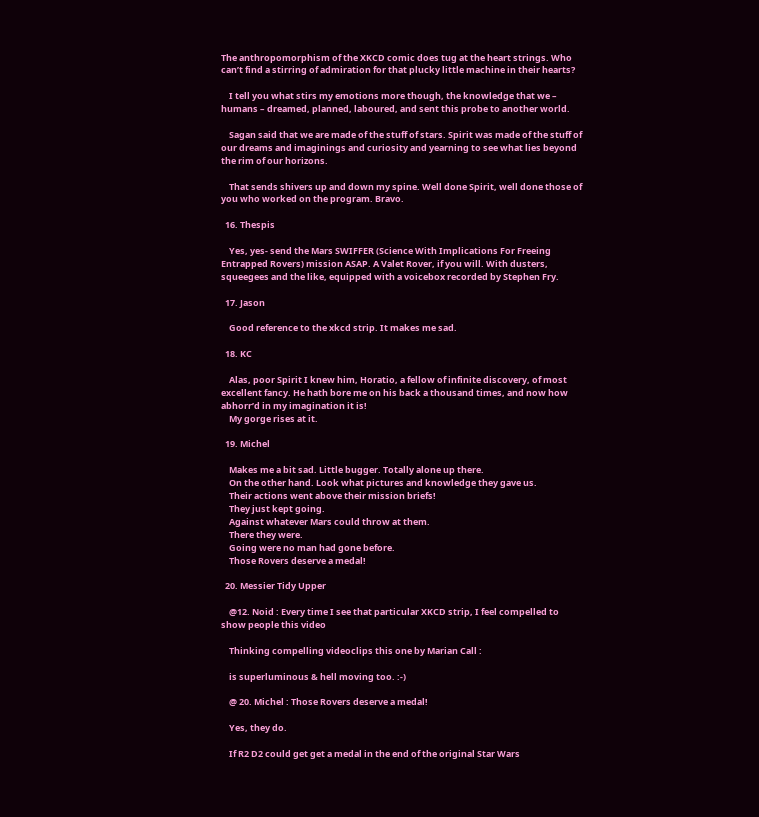The anthropomorphism of the XKCD comic does tug at the heart strings. Who can’t find a stirring of admiration for that plucky little machine in their hearts?

    I tell you what stirs my emotions more though, the knowledge that we – humans – dreamed, planned, laboured, and sent this probe to another world.

    Sagan said that we are made of the stuff of stars. Spirit was made of the stuff of our dreams and imaginings and curiosity and yearning to see what lies beyond the rim of our horizons.

    That sends shivers up and down my spine. Well done Spirit, well done those of you who worked on the program. Bravo.

  16. Thespis

    Yes, yes- send the Mars SWIFFER (Science With Implications For Freeing Entrapped Rovers) mission ASAP. A Valet Rover, if you will. With dusters, squeegees and the like, equipped with a voicebox recorded by Stephen Fry.

  17. Jason

    Good reference to the xkcd strip. It makes me sad.

  18. KC

    Alas, poor Spirit I knew him, Horatio, a fellow of infinite discovery, of most excellent fancy. He hath bore me on his back a thousand times, and now how abhorr’d in my imagination it is!
    My gorge rises at it.

  19. Michel

    Makes me a bit sad. Little bugger. Totally alone up there.
    On the other hand. Look what pictures and knowledge they gave us.
    Their actions went above their mission briefs!
    They just kept going.
    Against whatever Mars could throw at them.
    There they were.
    Going were no man had gone before.
    Those Rovers deserve a medal!

  20. Messier Tidy Upper

    @12. Noid : Every time I see that particular XKCD strip, I feel compelled to show people this video

    Thinking compelling videoclips this one by Marian Call :

    is superluminous & hell moving too. :-)

    @ 20. Michel : Those Rovers deserve a medal!

    Yes, they do.

    If R2 D2 could get get a medal in the end of the original Star Wars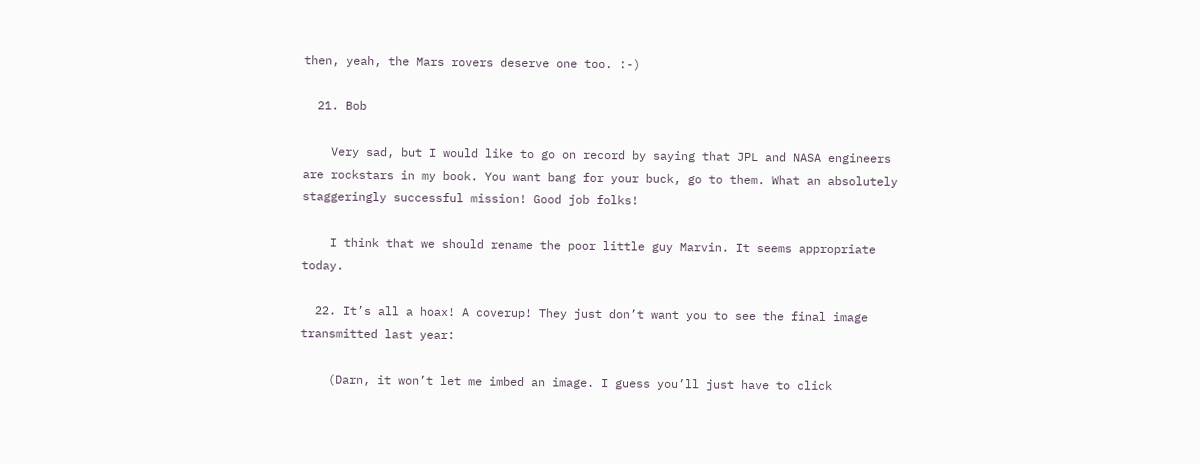then, yeah, the Mars rovers deserve one too. :-)

  21. Bob

    Very sad, but I would like to go on record by saying that JPL and NASA engineers are rockstars in my book. You want bang for your buck, go to them. What an absolutely staggeringly successful mission! Good job folks!

    I think that we should rename the poor little guy Marvin. It seems appropriate today.

  22. It’s all a hoax! A coverup! They just don’t want you to see the final image transmitted last year:

    (Darn, it won’t let me imbed an image. I guess you’ll just have to click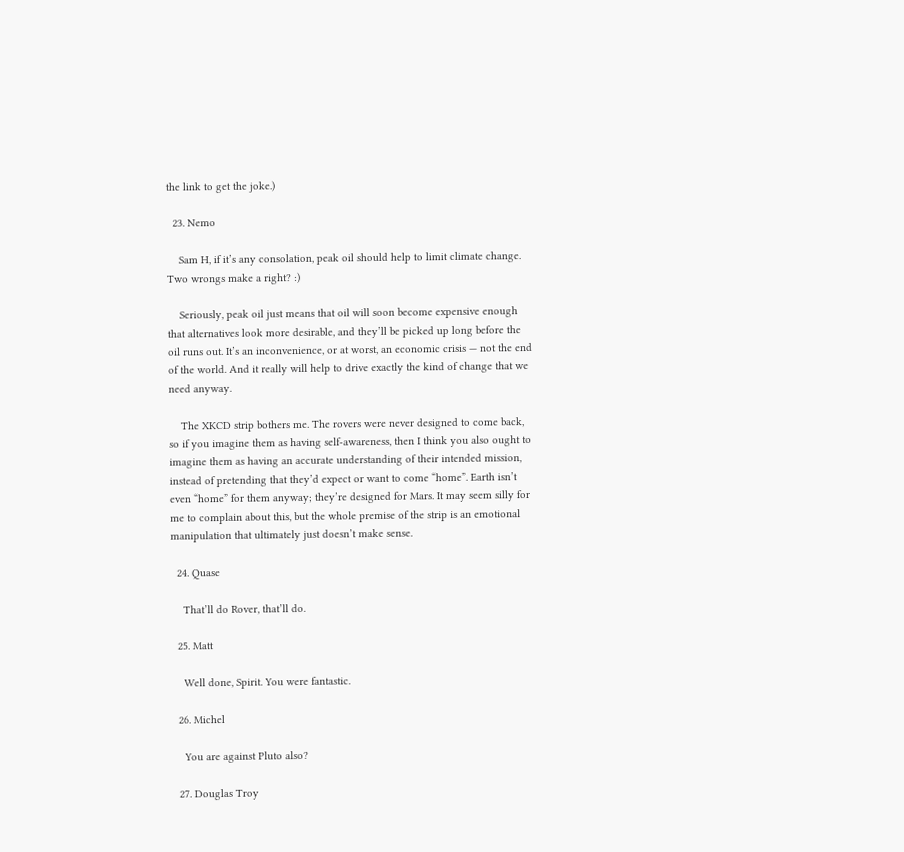the link to get the joke.)

  23. Nemo

    Sam H, if it’s any consolation, peak oil should help to limit climate change. Two wrongs make a right? :)

    Seriously, peak oil just means that oil will soon become expensive enough that alternatives look more desirable, and they’ll be picked up long before the oil runs out. It’s an inconvenience, or at worst, an economic crisis — not the end of the world. And it really will help to drive exactly the kind of change that we need anyway.

    The XKCD strip bothers me. The rovers were never designed to come back, so if you imagine them as having self-awareness, then I think you also ought to imagine them as having an accurate understanding of their intended mission, instead of pretending that they’d expect or want to come “home”. Earth isn’t even “home” for them anyway; they’re designed for Mars. It may seem silly for me to complain about this, but the whole premise of the strip is an emotional manipulation that ultimately just doesn’t make sense.

  24. Quase

    That’ll do Rover, that’ll do.

  25. Matt

    Well done, Spirit. You were fantastic.

  26. Michel

    You are against Pluto also?

  27. Douglas Troy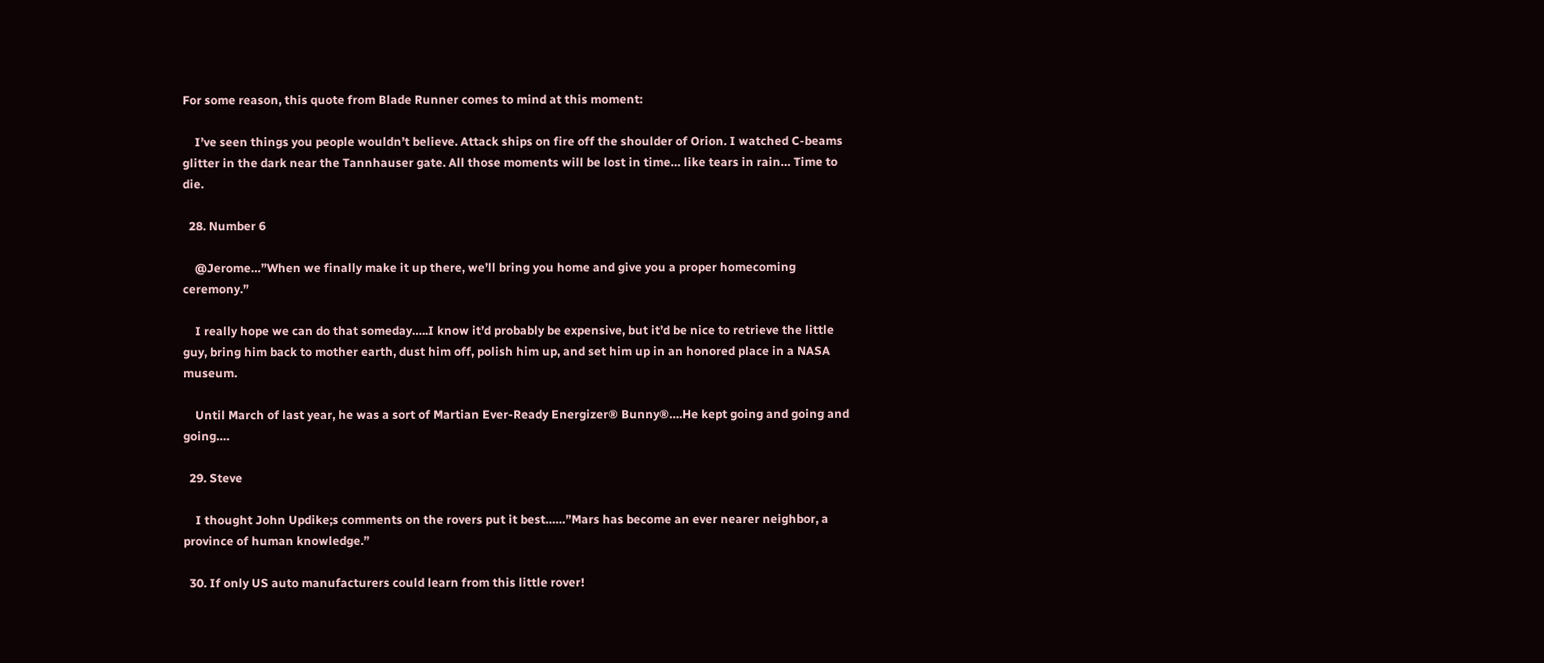For some reason, this quote from Blade Runner comes to mind at this moment:

    I’ve seen things you people wouldn’t believe. Attack ships on fire off the shoulder of Orion. I watched C-beams glitter in the dark near the Tannhauser gate. All those moments will be lost in time… like tears in rain… Time to die.

  28. Number 6

    @Jerome…”When we finally make it up there, we’ll bring you home and give you a proper homecoming ceremony.”

    I really hope we can do that someday…..I know it’d probably be expensive, but it’d be nice to retrieve the little guy, bring him back to mother earth, dust him off, polish him up, and set him up in an honored place in a NASA museum.

    Until March of last year, he was a sort of Martian Ever-Ready Energizer® Bunny®….He kept going and going and going….

  29. Steve

    I thought John Updike;s comments on the rovers put it best……”Mars has become an ever nearer neighbor, a province of human knowledge.”

  30. If only US auto manufacturers could learn from this little rover!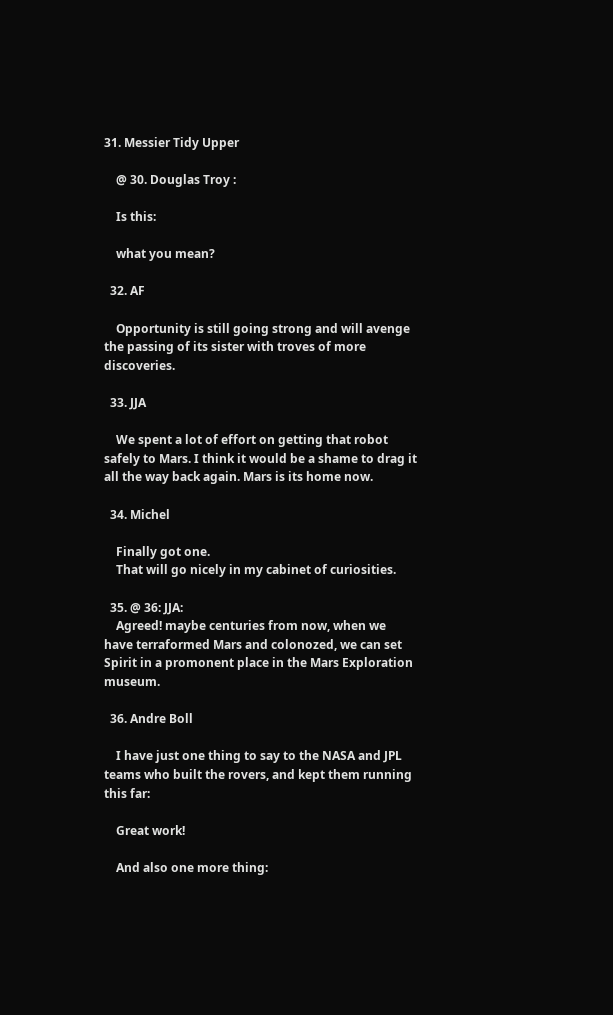31. Messier Tidy Upper

    @ 30. Douglas Troy :

    Is this:

    what you mean?

  32. AF

    Opportunity is still going strong and will avenge the passing of its sister with troves of more discoveries.

  33. JJA

    We spent a lot of effort on getting that robot safely to Mars. I think it would be a shame to drag it all the way back again. Mars is its home now.

  34. Michel

    Finally got one.
    That will go nicely in my cabinet of curiosities.

  35. @ 36: JJA:
    Agreed! maybe centuries from now, when we have terraformed Mars and colonozed, we can set Spirit in a promonent place in the Mars Exploration museum.

  36. Andre Boll

    I have just one thing to say to the NASA and JPL teams who built the rovers, and kept them running this far:

    Great work!

    And also one more thing: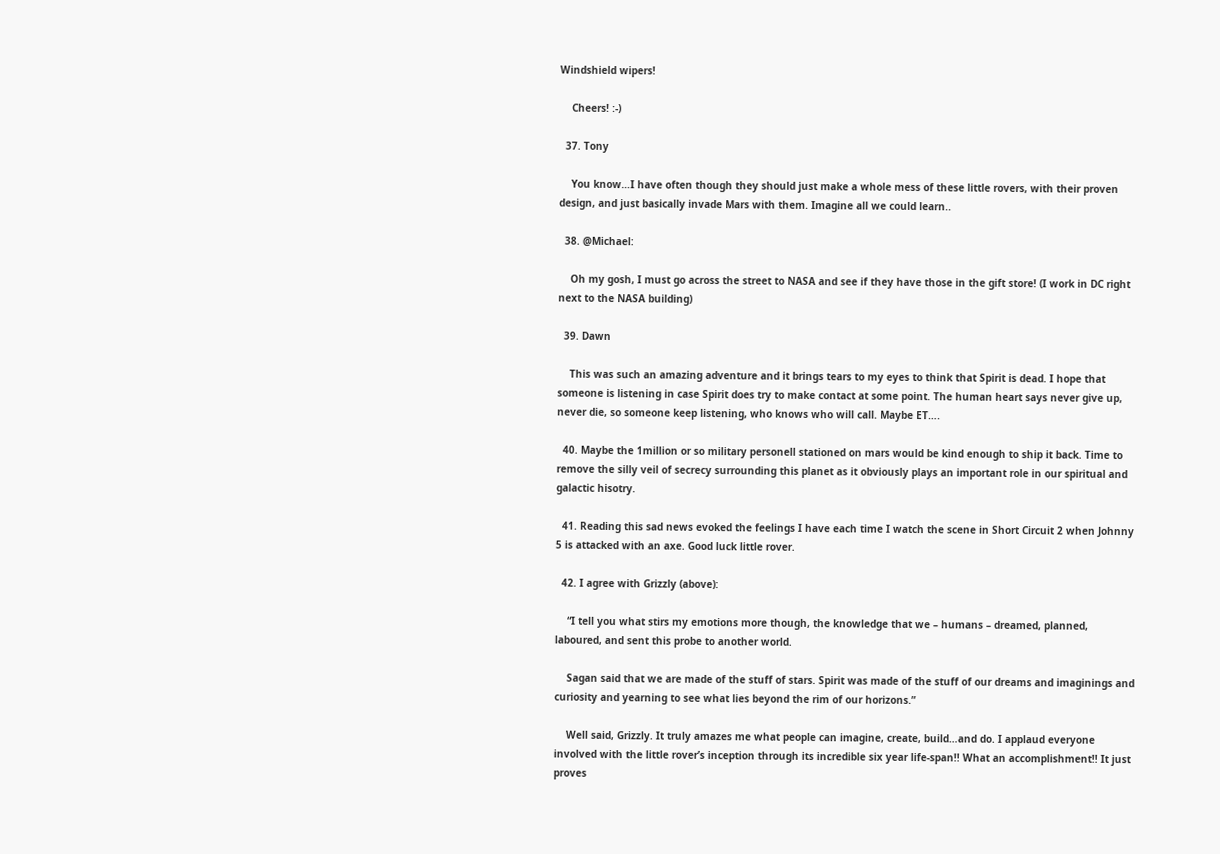Windshield wipers!

    Cheers! :-)

  37. Tony

    You know…I have often though they should just make a whole mess of these little rovers, with their proven design, and just basically invade Mars with them. Imagine all we could learn..

  38. @Michael:

    Oh my gosh, I must go across the street to NASA and see if they have those in the gift store! (I work in DC right next to the NASA building)

  39. Dawn

    This was such an amazing adventure and it brings tears to my eyes to think that Spirit is dead. I hope that someone is listening in case Spirit does try to make contact at some point. The human heart says never give up, never die, so someone keep listening, who knows who will call. Maybe ET….

  40. Maybe the 1million or so military personell stationed on mars would be kind enough to ship it back. Time to remove the silly veil of secrecy surrounding this planet as it obviously plays an important role in our spiritual and galactic hisotry.

  41. Reading this sad news evoked the feelings I have each time I watch the scene in Short Circuit 2 when Johnny 5 is attacked with an axe. Good luck little rover.

  42. I agree with Grizzly (above):

    “I tell you what stirs my emotions more though, the knowledge that we – humans – dreamed, planned, laboured, and sent this probe to another world.

    Sagan said that we are made of the stuff of stars. Spirit was made of the stuff of our dreams and imaginings and curiosity and yearning to see what lies beyond the rim of our horizons.”

    Well said, Grizzly. It truly amazes me what people can imagine, create, build…and do. I applaud everyone involved with the little rover’s inception through its incredible six year life-span!! What an accomplishment!! It just proves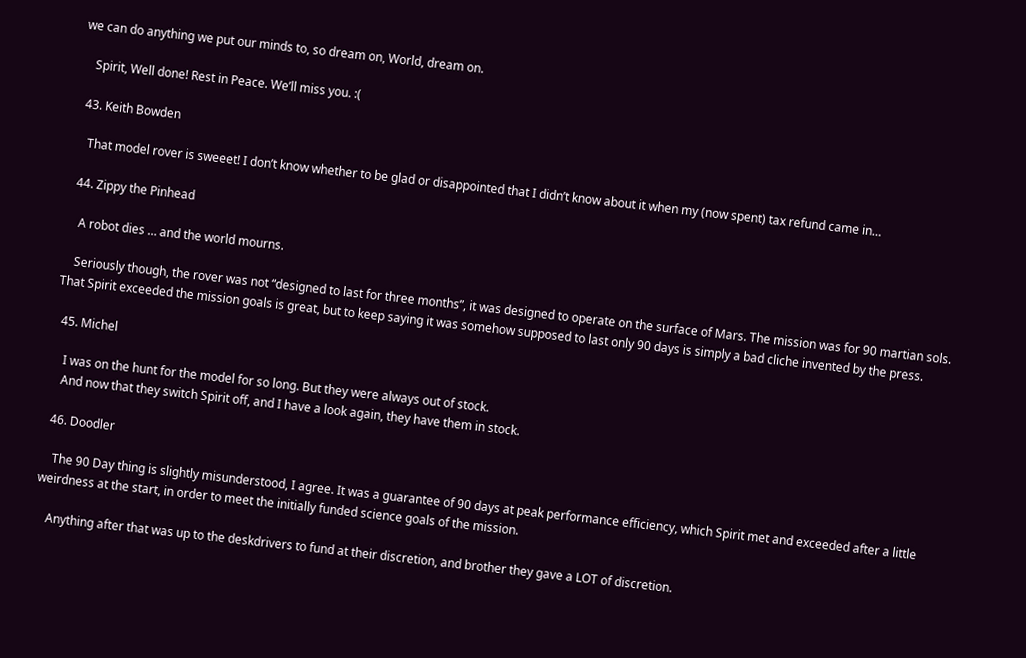we can do anything we put our minds to, so dream on, World, dream on.

    Spirit, Well done! Rest in Peace. We’ll miss you. :(

  43. Keith Bowden

    That model rover is sweeet! I don’t know whether to be glad or disappointed that I didn’t know about it when my (now spent) tax refund came in…

  44. Zippy the Pinhead

    A robot dies … and the world mourns.

    Seriously though, the rover was not “designed to last for three months”, it was designed to operate on the surface of Mars. The mission was for 90 martian sols. That Spirit exceeded the mission goals is great, but to keep saying it was somehow supposed to last only 90 days is simply a bad cliche invented by the press.

  45. Michel

    I was on the hunt for the model for so long. But they were always out of stock.
    And now that they switch Spirit off, and I have a look again, they have them in stock.

  46. Doodler

    The 90 Day thing is slightly misunderstood, I agree. It was a guarantee of 90 days at peak performance efficiency, which Spirit met and exceeded after a little weirdness at the start, in order to meet the initially funded science goals of the mission.

    Anything after that was up to the deskdrivers to fund at their discretion, and brother they gave a LOT of discretion.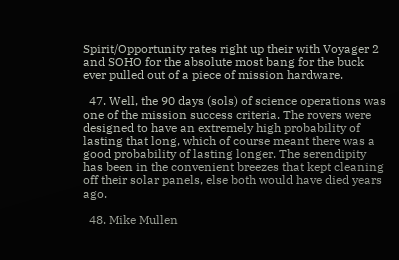Spirit/Opportunity rates right up their with Voyager 2 and SOHO for the absolute most bang for the buck ever pulled out of a piece of mission hardware.

  47. Well, the 90 days (sols) of science operations was one of the mission success criteria. The rovers were designed to have an extremely high probability of lasting that long, which of course meant there was a good probability of lasting longer. The serendipity has been in the convenient breezes that kept cleaning off their solar panels, else both would have died years ago.

  48. Mike Mullen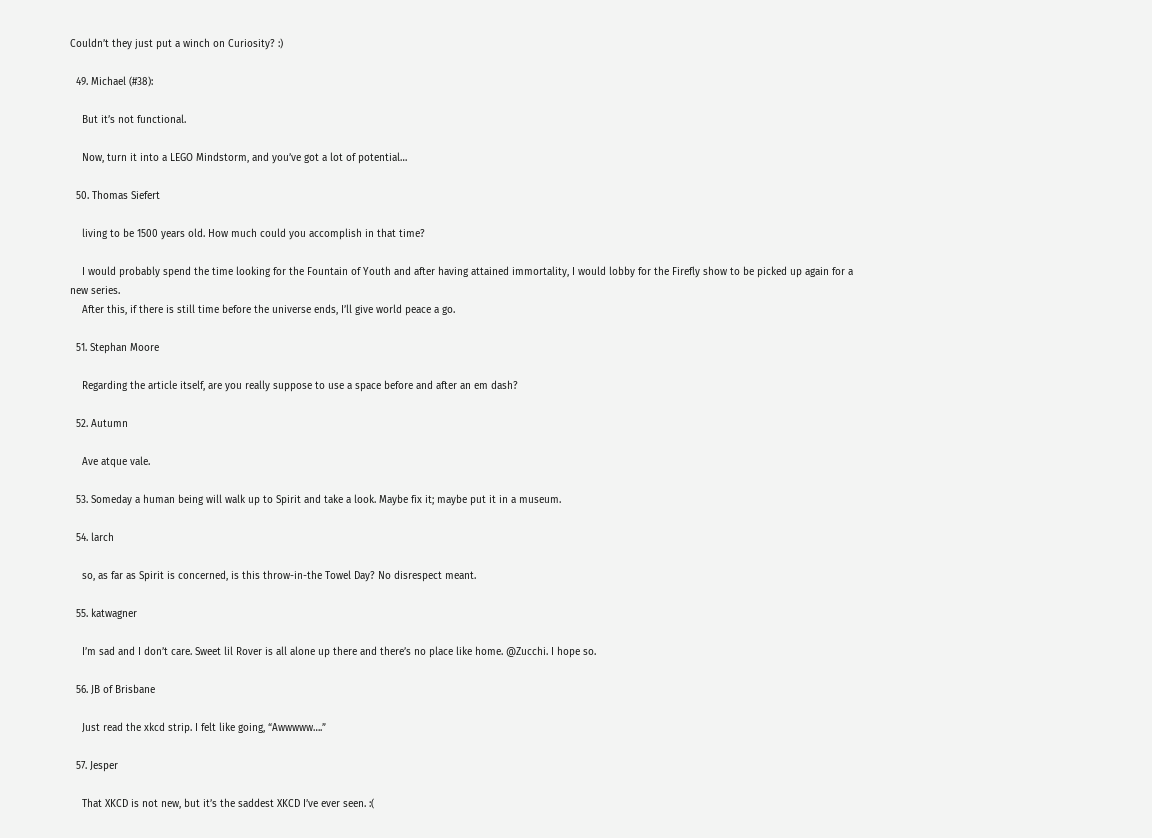Couldn’t they just put a winch on Curiosity? :)

  49. Michael (#38):

    But it’s not functional.

    Now, turn it into a LEGO Mindstorm, and you’ve got a lot of potential…

  50. Thomas Siefert

    living to be 1500 years old. How much could you accomplish in that time?

    I would probably spend the time looking for the Fountain of Youth and after having attained immortality, I would lobby for the Firefly show to be picked up again for a new series.
    After this, if there is still time before the universe ends, I’ll give world peace a go.

  51. Stephan Moore

    Regarding the article itself, are you really suppose to use a space before and after an em dash?

  52. Autumn

    Ave atque vale.

  53. Someday a human being will walk up to Spirit and take a look. Maybe fix it; maybe put it in a museum.

  54. larch

    so, as far as Spirit is concerned, is this throw-in-the Towel Day? No disrespect meant.

  55. katwagner

    I’m sad and I don’t care. Sweet lil Rover is all alone up there and there’s no place like home. @Zucchi. I hope so.

  56. JB of Brisbane

    Just read the xkcd strip. I felt like going, “Awwwww….”

  57. Jesper

    That XKCD is not new, but it’s the saddest XKCD I’ve ever seen. :(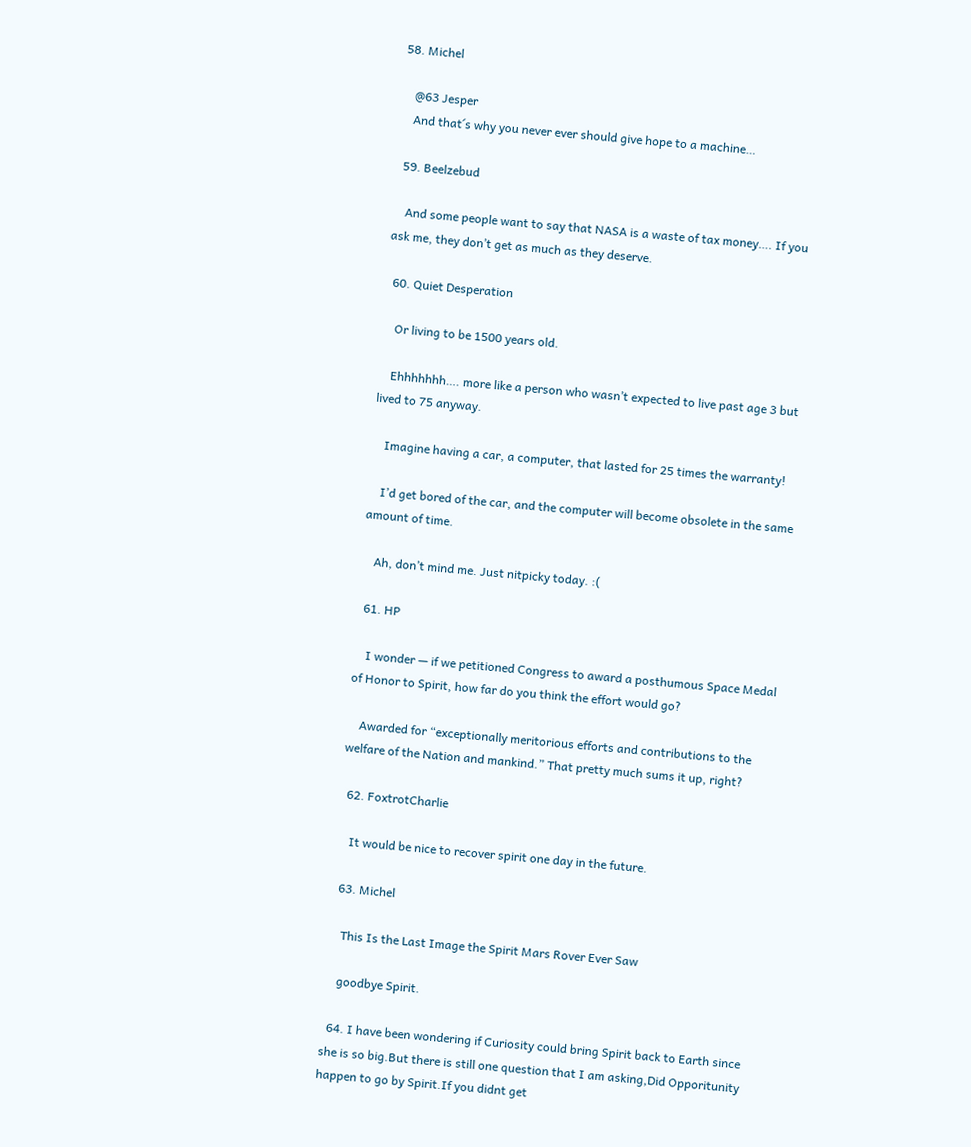58. Michel

    @63 Jesper
    And that´s why you never ever should give hope to a machine…

  59. Beelzebud

    And some people want to say that NASA is a waste of tax money…. If you ask me, they don’t get as much as they deserve.

  60. Quiet Desperation

    Or living to be 1500 years old.

    Ehhhhhhh…. more like a person who wasn’t expected to live past age 3 but lived to 75 anyway.

    Imagine having a car, a computer, that lasted for 25 times the warranty!

    I’d get bored of the car, and the computer will become obsolete in the same amount of time.

    Ah, don’t mind me. Just nitpicky today. :(

  61. HP

    I wonder — if we petitioned Congress to award a posthumous Space Medal of Honor to Spirit, how far do you think the effort would go?

    Awarded for “exceptionally meritorious efforts and contributions to the welfare of the Nation and mankind.” That pretty much sums it up, right?

  62. FoxtrotCharlie

    It would be nice to recover spirit one day in the future.

  63. Michel

    This Is the Last Image the Spirit Mars Rover Ever Saw

    goodbye Spirit.

  64. I have been wondering if Curiosity could bring Spirit back to Earth since she is so big.But there is still one question that I am asking,Did Opporitunity happen to go by Spirit.If you didnt get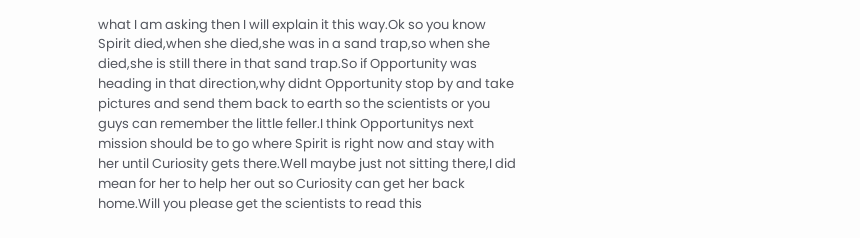what I am asking then I will explain it this way.Ok so you know Spirit died,when she died,she was in a sand trap,so when she died,she is still there in that sand trap.So if Opportunity was heading in that direction,why didnt Opportunity stop by and take pictures and send them back to earth so the scientists or you guys can remember the little feller.I think Opportunitys next mission should be to go where Spirit is right now and stay with her until Curiosity gets there.Well maybe just not sitting there,I did mean for her to help her out so Curiosity can get her back home.Will you please get the scientists to read this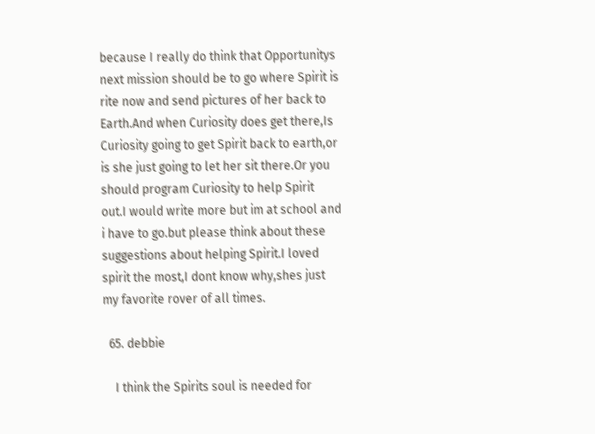because I really do think that Opportunitys next mission should be to go where Spirit is rite now and send pictures of her back to Earth.And when Curiosity does get there,Is Curiosity going to get Spirit back to earth,or is she just going to let her sit there.Or you should program Curiosity to help Spirit out.I would write more but im at school and i have to go.but please think about these suggestions about helping Spirit.I loved spirit the most,I dont know why,shes just my favorite rover of all times.

  65. debbie

    I think the Spirits soul is needed for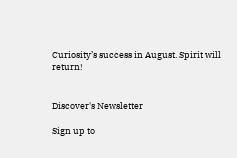Curiosity’s success in August. Spirit will return!


Discover's Newsletter

Sign up to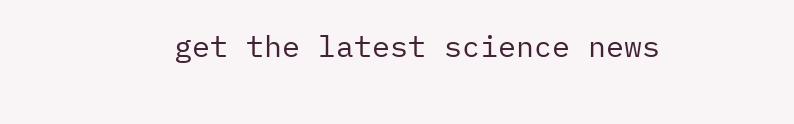get the latest science news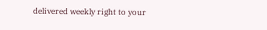delivered weekly right to your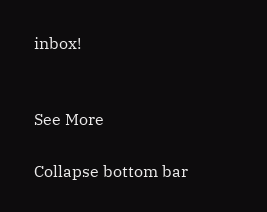inbox!


See More

Collapse bottom bar